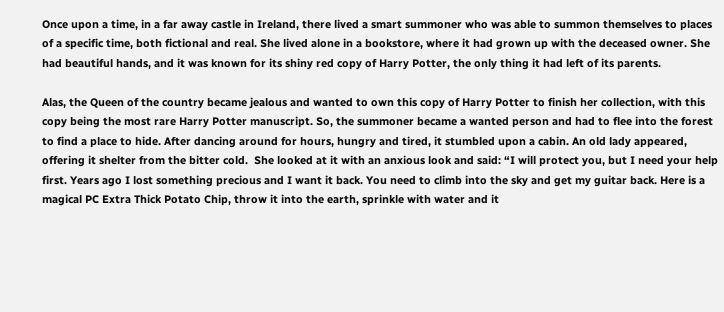Once upon a time, in a far away castle in Ireland, there lived a smart summoner who was able to summon themselves to places of a specific time, both fictional and real. She lived alone in a bookstore, where it had grown up with the deceased owner. She had beautiful hands, and it was known for its shiny red copy of Harry Potter, the only thing it had left of its parents.

Alas, the Queen of the country became jealous and wanted to own this copy of Harry Potter to finish her collection, with this copy being the most rare Harry Potter manuscript. So, the summoner became a wanted person and had to flee into the forest to find a place to hide. After dancing around for hours, hungry and tired, it stumbled upon a cabin. An old lady appeared, offering it shelter from the bitter cold.  She looked at it with an anxious look and said: “I will protect you, but I need your help first. Years ago I lost something precious and I want it back. You need to climb into the sky and get my guitar back. Here is a magical PC Extra Thick Potato Chip, throw it into the earth, sprinkle with water and it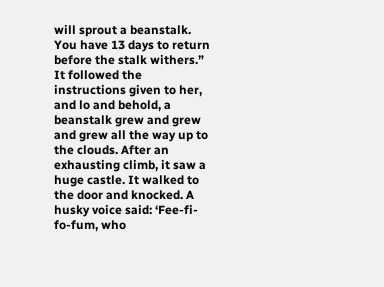will sprout a beanstalk. You have 13 days to return before the stalk withers.”
It followed the instructions given to her, and lo and behold, a beanstalk grew and grew and grew all the way up to the clouds. After an exhausting climb, it saw a huge castle. It walked to the door and knocked. A husky voice said: ‘Fee-fi-fo-fum, who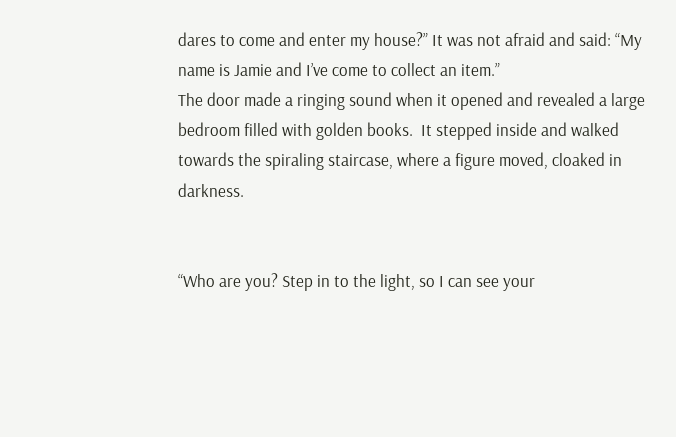dares to come and enter my house?” It was not afraid and said: “My name is Jamie and I’ve come to collect an item.”
The door made a ringing sound when it opened and revealed a large bedroom filled with golden books.  It stepped inside and walked towards the spiraling staircase, where a figure moved, cloaked in darkness.


“Who are you? Step in to the light, so I can see your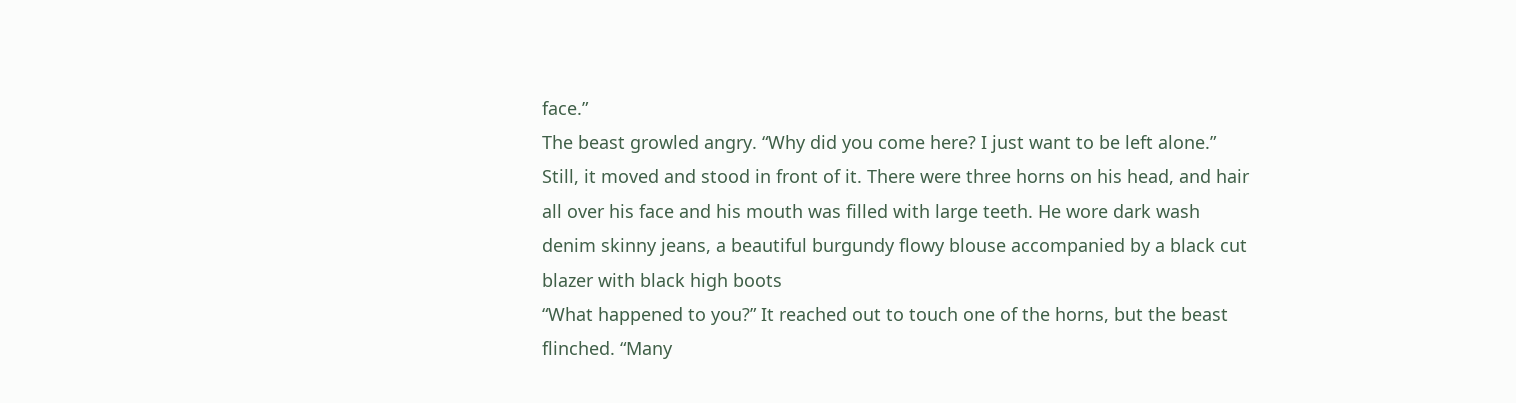face.”
The beast growled angry. “Why did you come here? I just want to be left alone.” Still, it moved and stood in front of it. There were three horns on his head, and hair all over his face and his mouth was filled with large teeth. He wore dark wash denim skinny jeans, a beautiful burgundy flowy blouse accompanied by a black cut blazer with black high boots
“What happened to you?” It reached out to touch one of the horns, but the beast flinched. “Many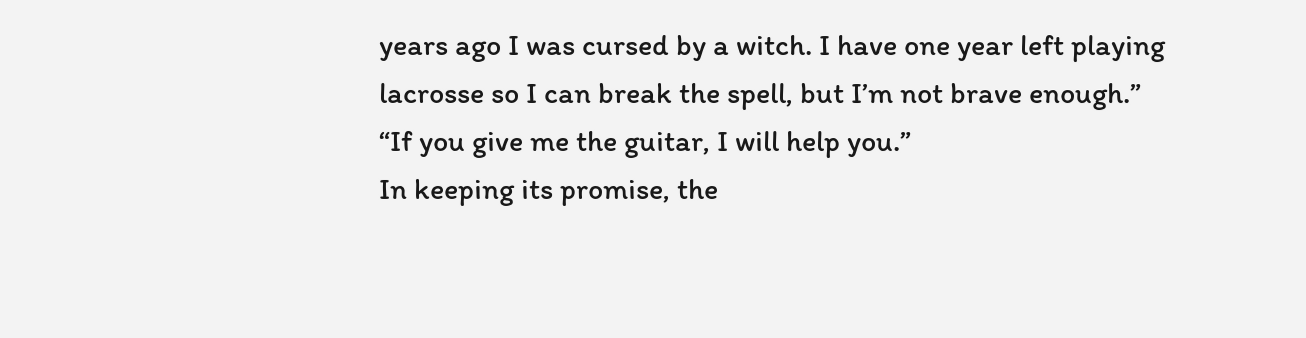years ago I was cursed by a witch. I have one year left playing lacrosse so I can break the spell, but I’m not brave enough.”
“If you give me the guitar, I will help you.”
In keeping its promise, the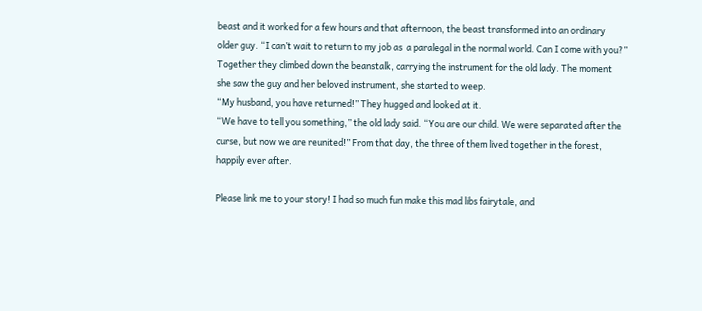beast and it worked for a few hours and that afternoon, the beast transformed into an ordinary older guy. “I can’t wait to return to my job as  a paralegal in the normal world. Can I come with you?” Together they climbed down the beanstalk, carrying the instrument for the old lady. The moment she saw the guy and her beloved instrument, she started to weep.
“My husband, you have returned!” They hugged and looked at it.
“We have to tell you something,” the old lady said. “You are our child. We were separated after the curse, but now we are reunited!” From that day, the three of them lived together in the forest, happily ever after.

Please link me to your story! I had so much fun make this mad libs fairytale, and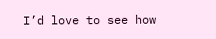I’d love to see how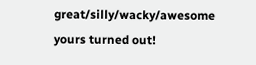great/silly/wacky/awesome yours turned out!